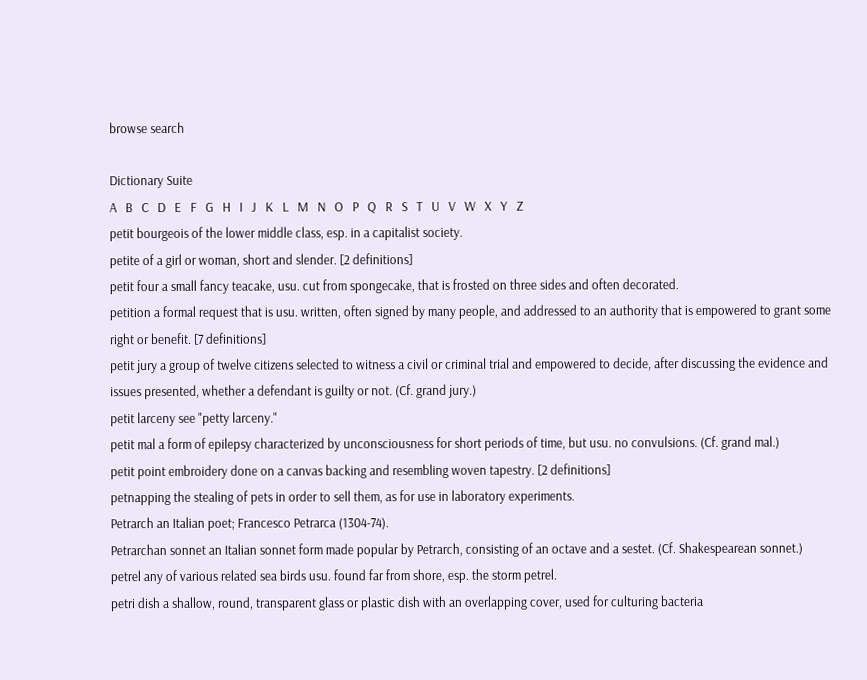browse search

Dictionary Suite
A   B   C   D   E   F   G   H   I   J   K   L   M   N   O   P   Q   R   S   T   U   V   W   X   Y   Z
petit bourgeois of the lower middle class, esp. in a capitalist society.
petite of a girl or woman, short and slender. [2 definitions]
petit four a small fancy teacake, usu. cut from spongecake, that is frosted on three sides and often decorated.
petition a formal request that is usu. written, often signed by many people, and addressed to an authority that is empowered to grant some right or benefit. [7 definitions]
petit jury a group of twelve citizens selected to witness a civil or criminal trial and empowered to decide, after discussing the evidence and issues presented, whether a defendant is guilty or not. (Cf. grand jury.)
petit larceny see "petty larceny."
petit mal a form of epilepsy characterized by unconsciousness for short periods of time, but usu. no convulsions. (Cf. grand mal.)
petit point embroidery done on a canvas backing and resembling woven tapestry. [2 definitions]
petnapping the stealing of pets in order to sell them, as for use in laboratory experiments.
Petrarch an Italian poet; Francesco Petrarca (1304-74).
Petrarchan sonnet an Italian sonnet form made popular by Petrarch, consisting of an octave and a sestet. (Cf. Shakespearean sonnet.)
petrel any of various related sea birds usu. found far from shore, esp. the storm petrel.
petri dish a shallow, round, transparent glass or plastic dish with an overlapping cover, used for culturing bacteria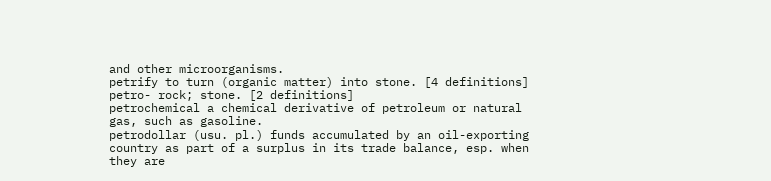and other microorganisms.
petrify to turn (organic matter) into stone. [4 definitions]
petro- rock; stone. [2 definitions]
petrochemical a chemical derivative of petroleum or natural gas, such as gasoline.
petrodollar (usu. pl.) funds accumulated by an oil-exporting country as part of a surplus in its trade balance, esp. when they are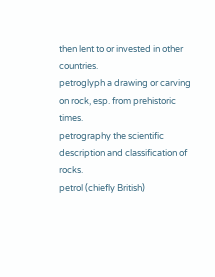then lent to or invested in other countries.
petroglyph a drawing or carving on rock, esp. from prehistoric times.
petrography the scientific description and classification of rocks.
petrol (chiefly British)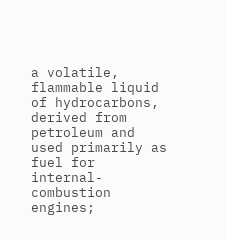a volatile, flammable liquid of hydrocarbons, derived from petroleum and used primarily as fuel for internal-combustion engines;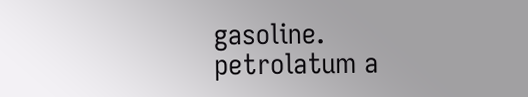gasoline.
petrolatum a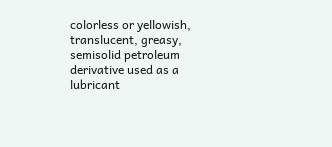colorless or yellowish, translucent, greasy, semisolid petroleum derivative used as a lubricant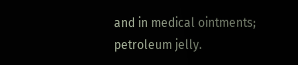and in medical ointments; petroleum jelly.